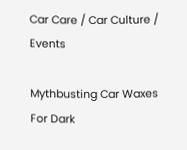Car Care / Car Culture / Events

Mythbusting Car Waxes For Dark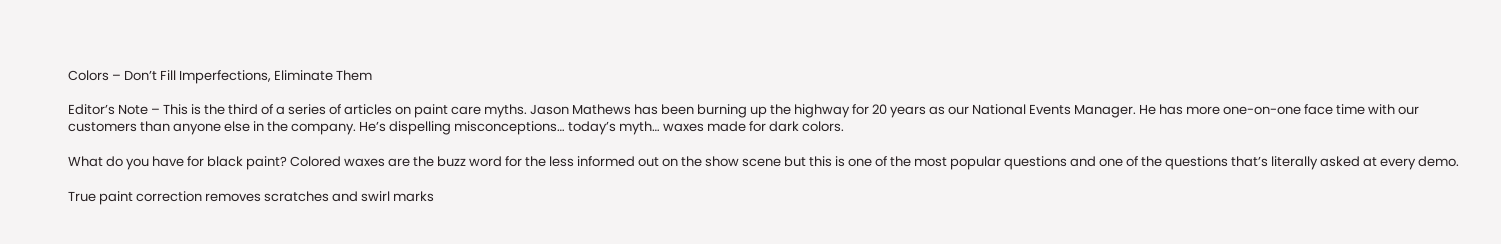Colors – Don’t Fill Imperfections, Eliminate Them

Editor’s Note – This is the third of a series of articles on paint care myths. Jason Mathews has been burning up the highway for 20 years as our National Events Manager. He has more one-on-one face time with our customers than anyone else in the company. He’s dispelling misconceptions… today’s myth… waxes made for dark colors.

What do you have for black paint? Colored waxes are the buzz word for the less informed out on the show scene but this is one of the most popular questions and one of the questions that’s literally asked at every demo.

True paint correction removes scratches and swirl marks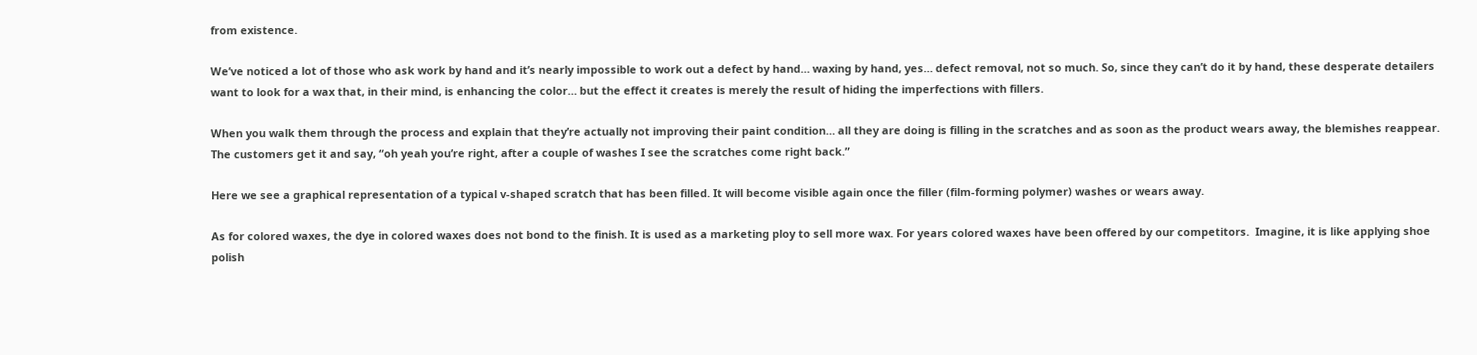from existence.

We’ve noticed a lot of those who ask work by hand and it’s nearly impossible to work out a defect by hand… waxing by hand, yes… defect removal, not so much. So, since they can’t do it by hand, these desperate detailers want to look for a wax that, in their mind, is enhancing the color… but the effect it creates is merely the result of hiding the imperfections with fillers.

When you walk them through the process and explain that they’re actually not improving their paint condition… all they are doing is filling in the scratches and as soon as the product wears away, the blemishes reappear. The customers get it and say, “oh yeah you’re right, after a couple of washes I see the scratches come right back.”

Here we see a graphical representation of a typical v-shaped scratch that has been filled. It will become visible again once the filler (film-forming polymer) washes or wears away.

As for colored waxes, the dye in colored waxes does not bond to the finish. It is used as a marketing ploy to sell more wax. For years colored waxes have been offered by our competitors.  Imagine, it is like applying shoe polish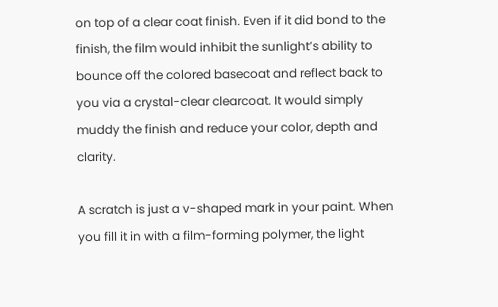on top of a clear coat finish. Even if it did bond to the finish, the film would inhibit the sunlight’s ability to bounce off the colored basecoat and reflect back to you via a crystal-clear clearcoat. It would simply muddy the finish and reduce your color, depth and clarity.

A scratch is just a v-shaped mark in your paint. When you fill it in with a film-forming polymer, the light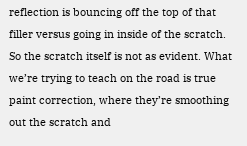reflection is bouncing off the top of that filler versus going in inside of the scratch. So the scratch itself is not as evident. What we’re trying to teach on the road is true paint correction, where they’re smoothing out the scratch and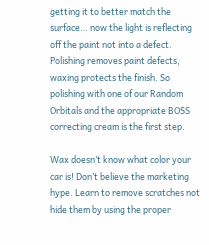getting it to better match the surface… now the light is reflecting off the paint not into a defect. Polishing removes paint defects, waxing protects the finish. So polishing with one of our Random Orbitals and the appropriate BOSS correcting cream is the first step.

Wax doesn’t know what color your car is! Don’t believe the marketing hype. Learn to remove scratches not hide them by using the proper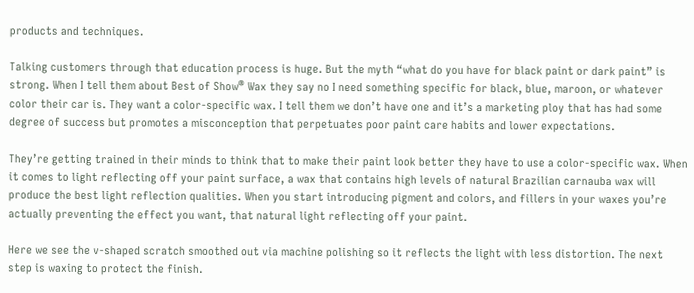products and techniques.

Talking customers through that education process is huge. But the myth “what do you have for black paint or dark paint” is strong. When I tell them about Best of Show® Wax they say no I need something specific for black, blue, maroon, or whatever color their car is. They want a color-specific wax. I tell them we don’t have one and it’s a marketing ploy that has had some degree of success but promotes a misconception that perpetuates poor paint care habits and lower expectations.

They’re getting trained in their minds to think that to make their paint look better they have to use a color-specific wax. When it comes to light reflecting off your paint surface, a wax that contains high levels of natural Brazilian carnauba wax will produce the best light reflection qualities. When you start introducing pigment and colors, and fillers in your waxes you’re actually preventing the effect you want, that natural light reflecting off your paint.

Here we see the v-shaped scratch smoothed out via machine polishing so it reflects the light with less distortion. The next step is waxing to protect the finish.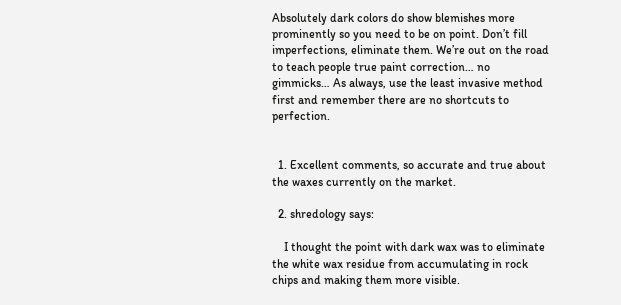Absolutely dark colors do show blemishes more prominently so you need to be on point. Don’t fill imperfections, eliminate them. We’re out on the road to teach people true paint correction… no gimmicks… As always, use the least invasive method first and remember there are no shortcuts to perfection.


  1. Excellent comments, so accurate and true about the waxes currently on the market.

  2. shredology says:

    I thought the point with dark wax was to eliminate the white wax residue from accumulating in rock chips and making them more visible.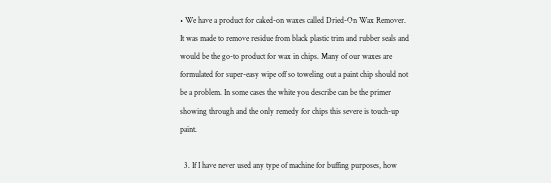• We have a product for caked-on waxes called Dried-On Wax Remover. It was made to remove residue from black plastic trim and rubber seals and would be the go-to product for wax in chips. Many of our waxes are formulated for super-easy wipe off so toweling out a paint chip should not be a problem. In some cases the white you describe can be the primer showing through and the only remedy for chips this severe is touch-up paint.

  3. If I have never used any type of machine for buffing purposes, how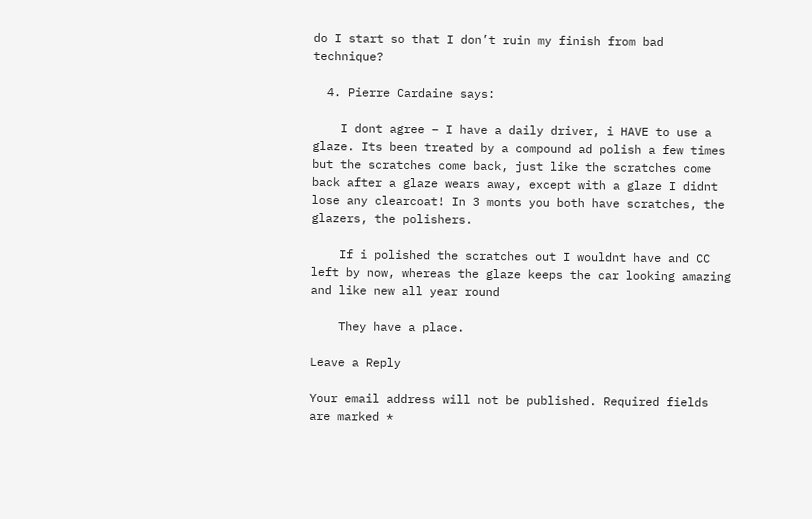do I start so that I don’t ruin my finish from bad technique?

  4. Pierre Cardaine says:

    I dont agree – I have a daily driver, i HAVE to use a glaze. Its been treated by a compound ad polish a few times but the scratches come back, just like the scratches come back after a glaze wears away, except with a glaze I didnt lose any clearcoat! In 3 monts you both have scratches, the glazers, the polishers.

    If i polished the scratches out I wouldnt have and CC left by now, whereas the glaze keeps the car looking amazing and like new all year round

    They have a place.

Leave a Reply

Your email address will not be published. Required fields are marked *